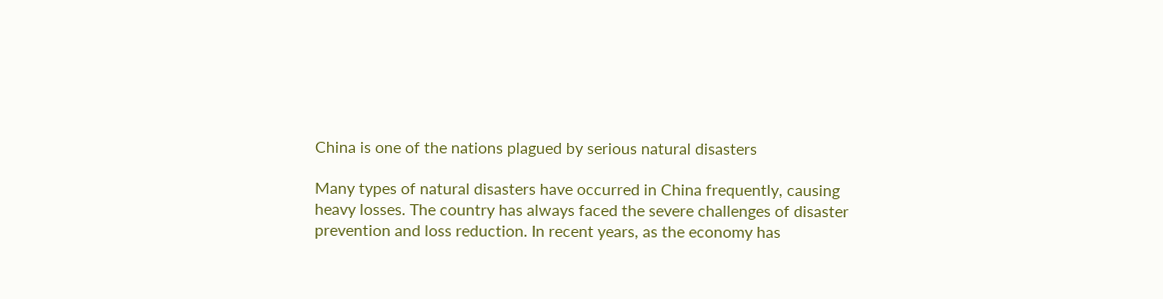China is one of the nations plagued by serious natural disasters

Many types of natural disasters have occurred in China frequently, causing heavy losses. The country has always faced the severe challenges of disaster prevention and loss reduction. In recent years, as the economy has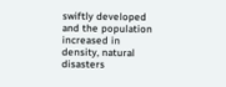swiftly developed and the population increased in density, natural disasters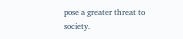pose a greater threat to society.